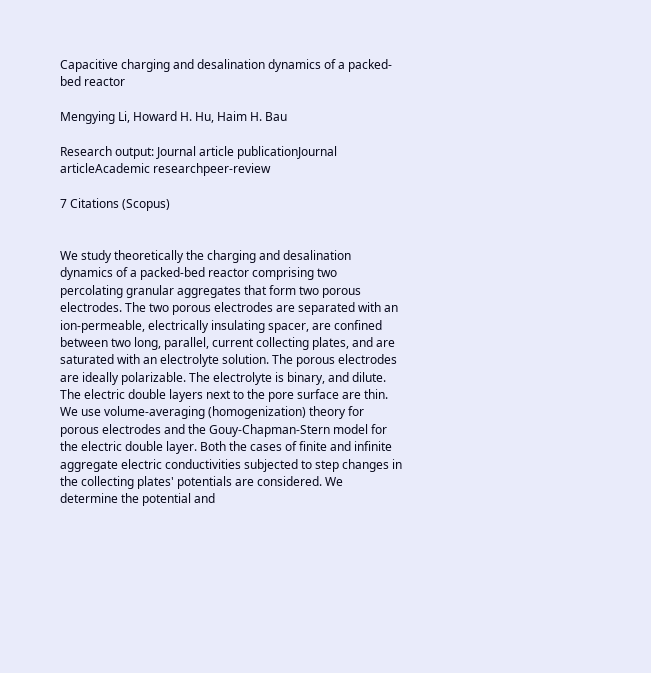Capacitive charging and desalination dynamics of a packed-bed reactor

Mengying Li, Howard H. Hu, Haim H. Bau

Research output: Journal article publicationJournal articleAcademic researchpeer-review

7 Citations (Scopus)


We study theoretically the charging and desalination dynamics of a packed-bed reactor comprising two percolating granular aggregates that form two porous electrodes. The two porous electrodes are separated with an ion-permeable, electrically insulating spacer, are confined between two long, parallel, current collecting plates, and are saturated with an electrolyte solution. The porous electrodes are ideally polarizable. The electrolyte is binary, and dilute. The electric double layers next to the pore surface are thin. We use volume-averaging (homogenization) theory for porous electrodes and the Gouy-Chapman-Stern model for the electric double layer. Both the cases of finite and infinite aggregate electric conductivities subjected to step changes in the collecting plates' potentials are considered. We determine the potential and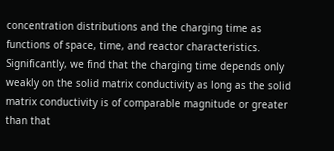concentration distributions and the charging time as functions of space, time, and reactor characteristics. Significantly, we find that the charging time depends only weakly on the solid matrix conductivity as long as the solid matrix conductivity is of comparable magnitude or greater than that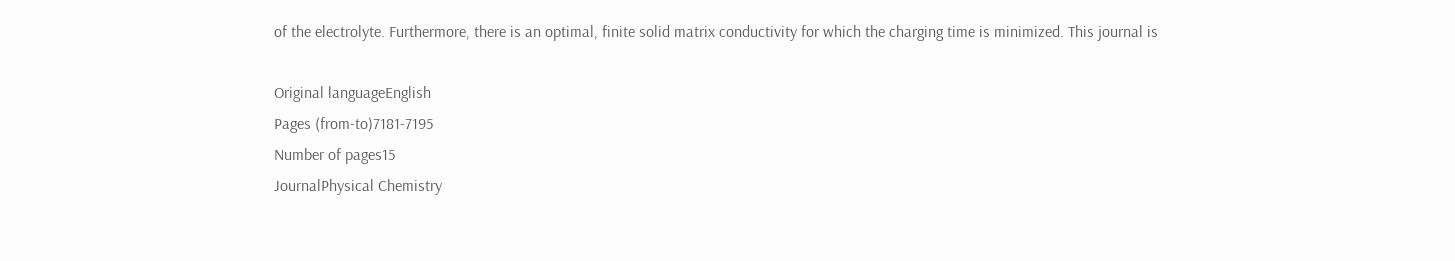of the electrolyte. Furthermore, there is an optimal, finite solid matrix conductivity for which the charging time is minimized. This journal is

Original languageEnglish
Pages (from-to)7181-7195
Number of pages15
JournalPhysical Chemistry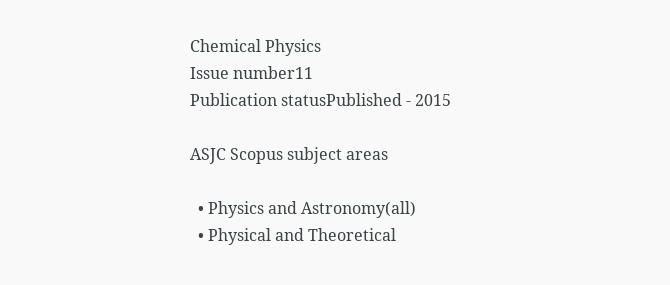Chemical Physics
Issue number11
Publication statusPublished - 2015

ASJC Scopus subject areas

  • Physics and Astronomy(all)
  • Physical and Theoretical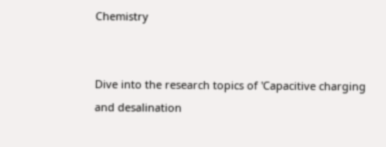Chemistry


Dive into the research topics of 'Capacitive charging and desalination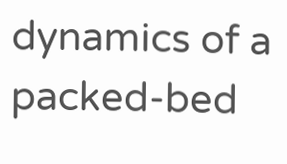dynamics of a packed-bed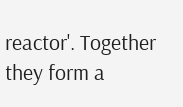reactor'. Together they form a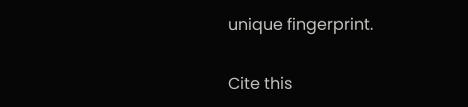unique fingerprint.

Cite this